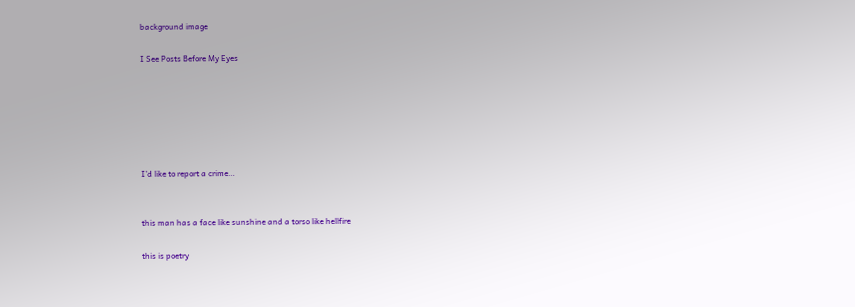background image

I See Posts Before My Eyes






I’d like to report a crime…


this man has a face like sunshine and a torso like hellfire

this is poetry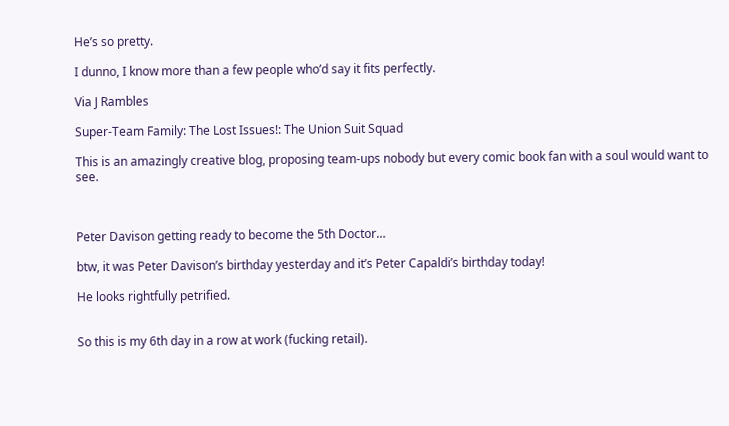He’s so pretty.

I dunno, I know more than a few people who’d say it fits perfectly.

Via J Rambles

Super-Team Family: The Lost Issues!: The Union Suit Squad

This is an amazingly creative blog, proposing team-ups nobody but every comic book fan with a soul would want to see.



Peter Davison getting ready to become the 5th Doctor…

btw, it was Peter Davison’s birthday yesterday and it’s Peter Capaldi’s birthday today!

He looks rightfully petrified.


So this is my 6th day in a row at work (fucking retail).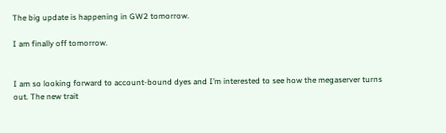The big update is happening in GW2 tomorrow.

I am finally off tomorrow.


I am so looking forward to account-bound dyes and I’m interested to see how the megaserver turns out. The new trait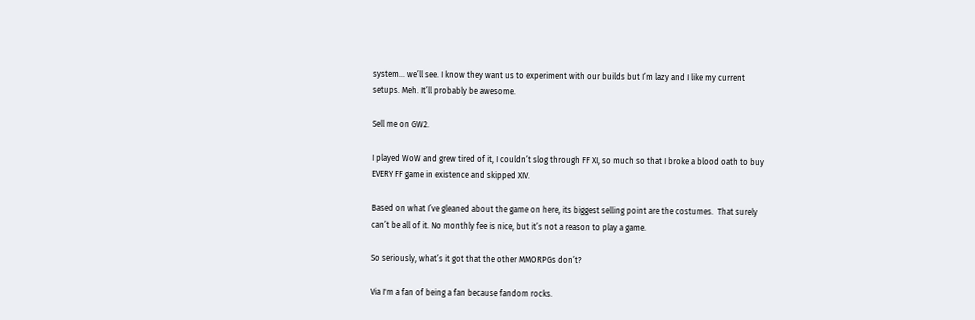system… we’ll see. I know they want us to experiment with our builds but I’m lazy and I like my current setups. Meh. It’ll probably be awesome.

Sell me on GW2.

I played WoW and grew tired of it, I couldn’t slog through FF XI, so much so that I broke a blood oath to buy EVERY FF game in existence and skipped XIV.

Based on what I’ve gleaned about the game on here, its biggest selling point are the costumes.  That surely can’t be all of it. No monthly fee is nice, but it’s not a reason to play a game.

So seriously, what’s it got that the other MMORPGs don’t?

Via I'm a fan of being a fan because fandom rocks.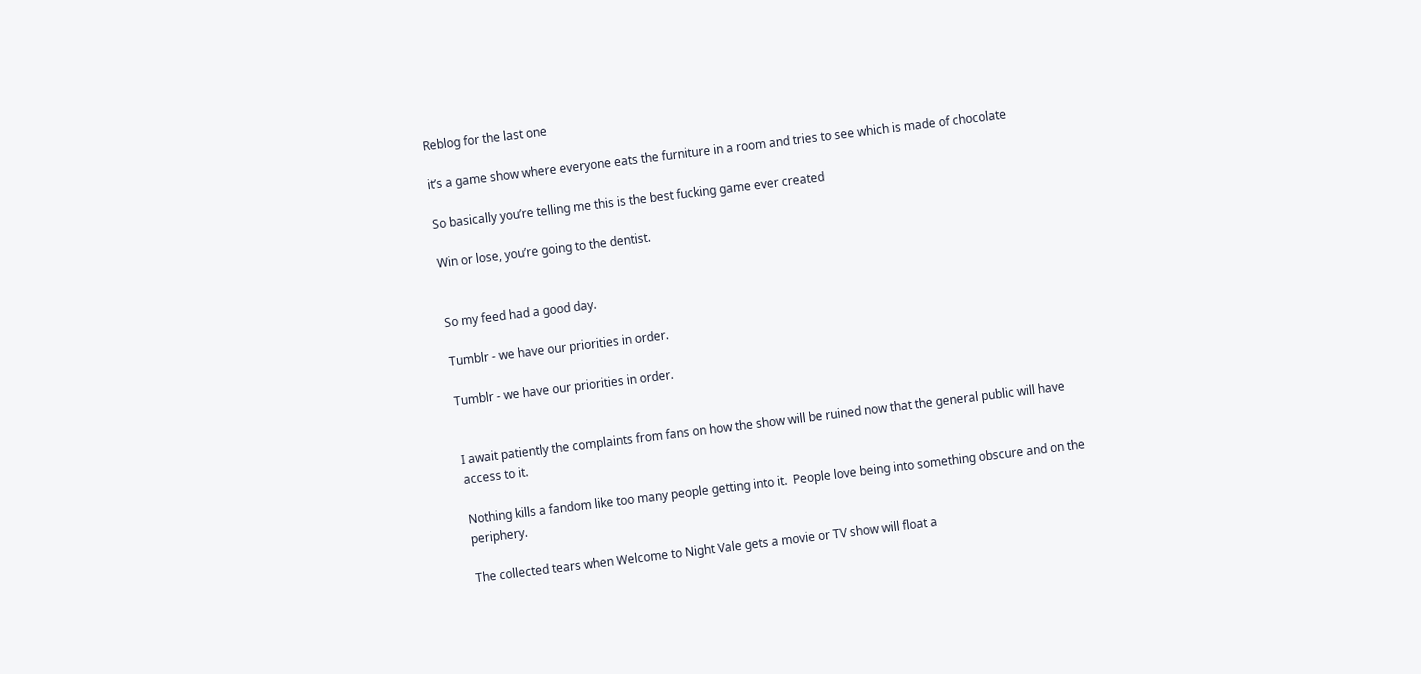Reblog for the last one

it’s a game show where everyone eats the furniture in a room and tries to see which is made of chocolate

So basically you’re telling me this is the best fucking game ever created

Win or lose, you’re going to the dentist.


So my feed had a good day.

Tumblr - we have our priorities in order.

Tumblr - we have our priorities in order.


I await patiently the complaints from fans on how the show will be ruined now that the general public will have access to it.

Nothing kills a fandom like too many people getting into it.  People love being into something obscure and on the periphery.

The collected tears when Welcome to Night Vale gets a movie or TV show will float a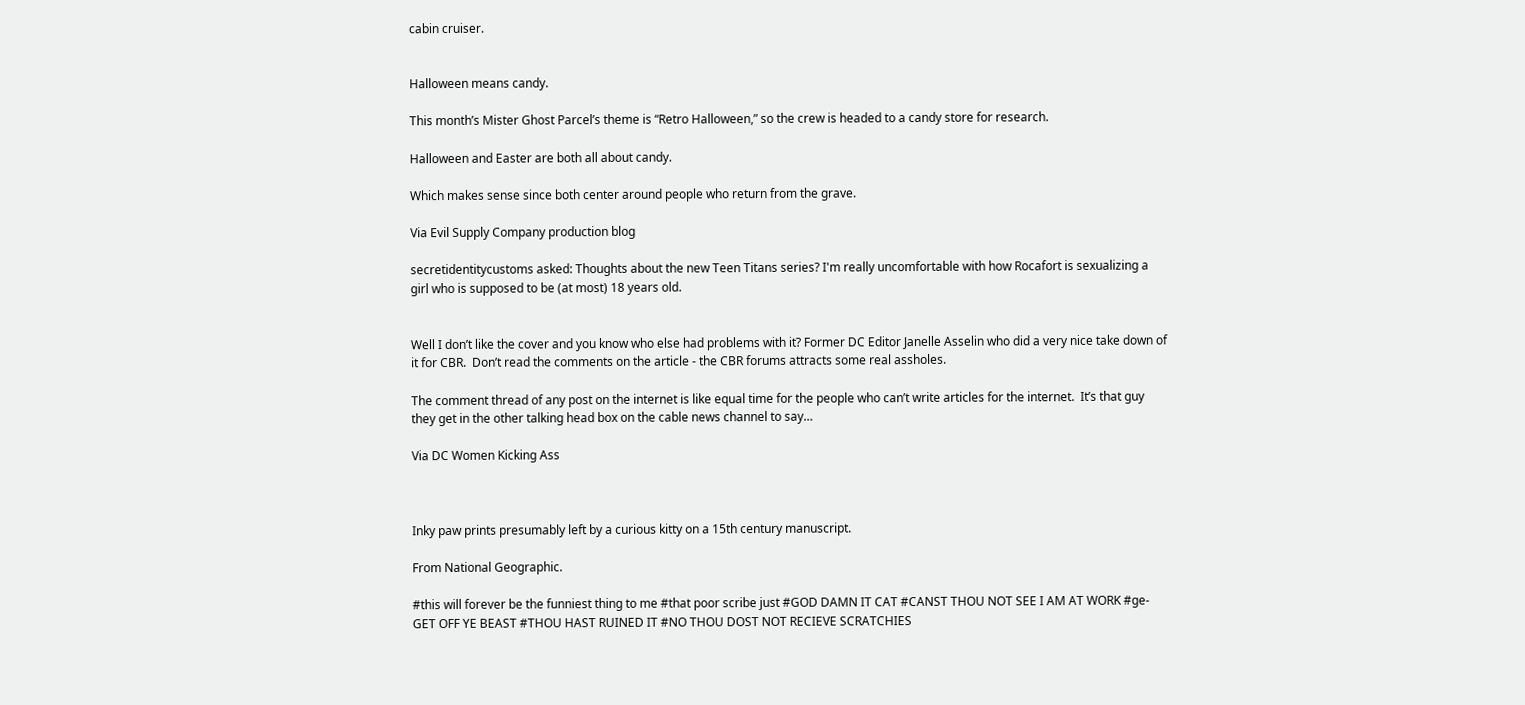cabin cruiser.


Halloween means candy.

This month’s Mister Ghost Parcel’s theme is “Retro Halloween,” so the crew is headed to a candy store for research.

Halloween and Easter are both all about candy.

Which makes sense since both center around people who return from the grave.

Via Evil Supply Company production blog

secretidentitycustoms asked: Thoughts about the new Teen Titans series? I'm really uncomfortable with how Rocafort is sexualizing a girl who is supposed to be (at most) 18 years old.


Well I don’t like the cover and you know who else had problems with it? Former DC Editor Janelle Asselin who did a very nice take down of it for CBR.  Don’t read the comments on the article - the CBR forums attracts some real assholes.

The comment thread of any post on the internet is like equal time for the people who can’t write articles for the internet.  It’s that guy they get in the other talking head box on the cable news channel to say…

Via DC Women Kicking Ass



Inky paw prints presumably left by a curious kitty on a 15th century manuscript.

From National Geographic.

#this will forever be the funniest thing to me #that poor scribe just #GOD DAMN IT CAT #CANST THOU NOT SEE I AM AT WORK #ge-GET OFF YE BEAST #THOU HAST RUINED IT #NO THOU DOST NOT RECIEVE SCRATCHIES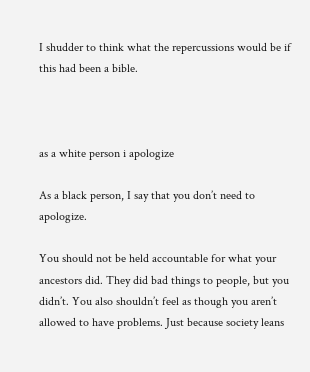I shudder to think what the repercussions would be if this had been a bible.



as a white person i apologize

As a black person, I say that you don’t need to apologize.

You should not be held accountable for what your ancestors did. They did bad things to people, but you didn’t. You also shouldn’t feel as though you aren’t allowed to have problems. Just because society leans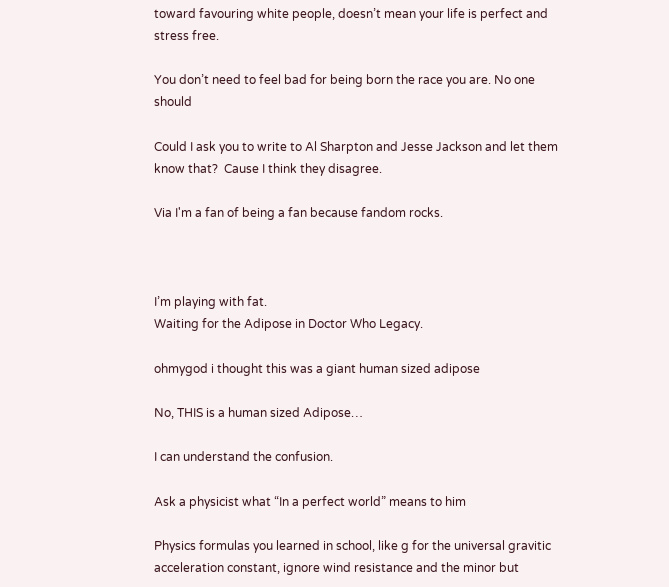toward favouring white people, doesn’t mean your life is perfect and stress free.

You don’t need to feel bad for being born the race you are. No one should

Could I ask you to write to Al Sharpton and Jesse Jackson and let them know that?  Cause I think they disagree.

Via I'm a fan of being a fan because fandom rocks.



I’m playing with fat.
Waiting for the Adipose in Doctor Who Legacy.

ohmygod i thought this was a giant human sized adipose

No, THIS is a human sized Adipose…

I can understand the confusion.

Ask a physicist what “In a perfect world” means to him

Physics formulas you learned in school, like g for the universal gravitic acceleration constant, ignore wind resistance and the minor but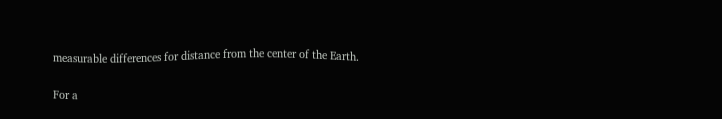measurable differences for distance from the center of the Earth.

For a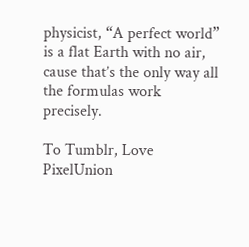physicist, “A perfect world” is a flat Earth with no air, cause that’s the only way all the formulas work precisely.

To Tumblr, Love PixelUnion